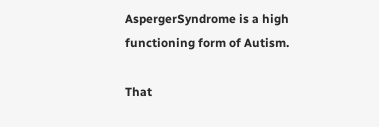AspergerSyndrome is a high functioning form of Autism.

That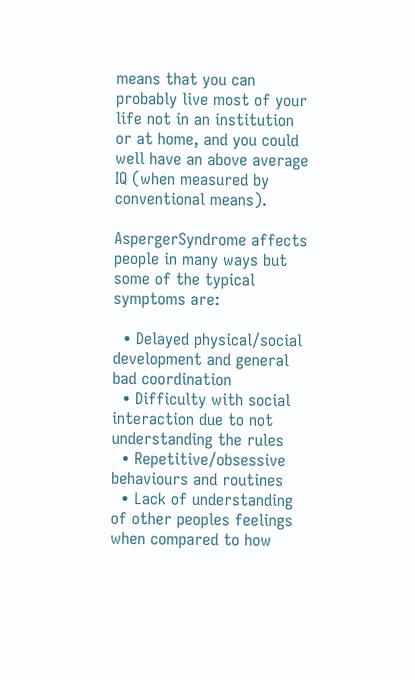means that you can probably live most of your life not in an institution or at home, and you could well have an above average IQ (when measured by conventional means).

AspergerSyndrome affects people in many ways but some of the typical symptoms are:

  • Delayed physical/social development and general bad coordination
  • Difficulty with social interaction due to not understanding the rules
  • Repetitive/obsessive behaviours and routines
  • Lack of understanding of other peoples feelings when compared to how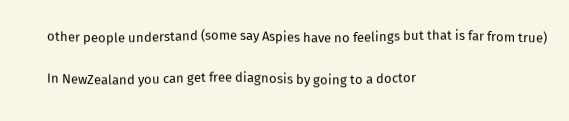other people understand (some say Aspies have no feelings but that is far from true)

In NewZealand you can get free diagnosis by going to a doctor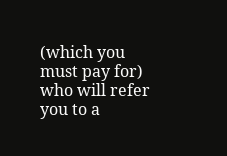(which you must pay for) who will refer you to a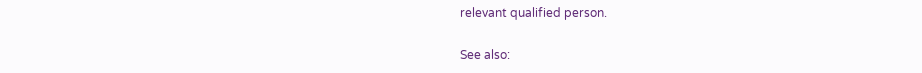relevant qualified person.

See also: